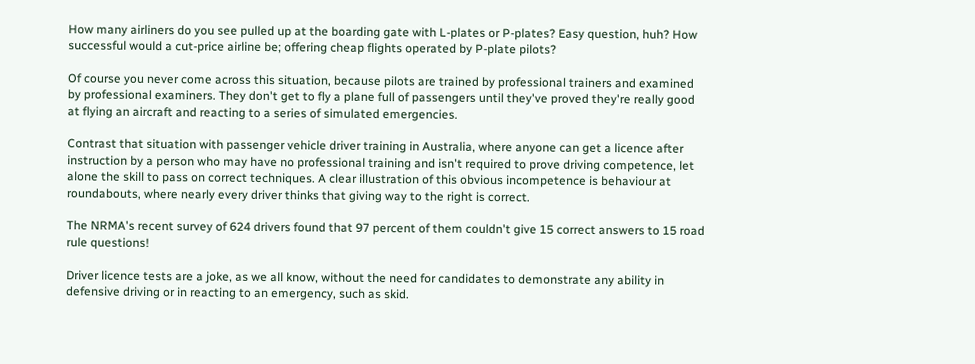How many airliners do you see pulled up at the boarding gate with L-plates or P-plates? Easy question, huh? How successful would a cut-price airline be; offering cheap flights operated by P-plate pilots?

Of course you never come across this situation, because pilots are trained by professional trainers and examined by professional examiners. They don't get to fly a plane full of passengers until they've proved they're really good at flying an aircraft and reacting to a series of simulated emergencies.

Contrast that situation with passenger vehicle driver training in Australia, where anyone can get a licence after instruction by a person who may have no professional training and isn't required to prove driving competence, let alone the skill to pass on correct techniques. A clear illustration of this obvious incompetence is behaviour at roundabouts, where nearly every driver thinks that giving way to the right is correct.

The NRMA's recent survey of 624 drivers found that 97 percent of them couldn't give 15 correct answers to 15 road rule questions!

Driver licence tests are a joke, as we all know, without the need for candidates to demonstrate any ability in defensive driving or in reacting to an emergency, such as skid.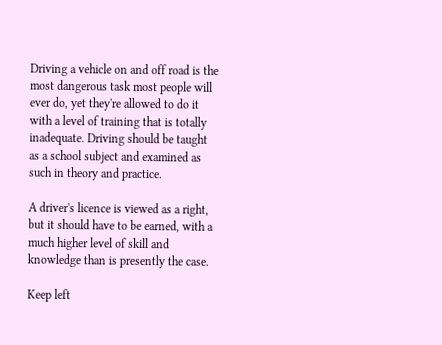Driving a vehicle on and off road is the most dangerous task most people will ever do, yet they're allowed to do it with a level of training that is totally inadequate. Driving should be taught as a school subject and examined as such in theory and practice.

A driver's licence is viewed as a right, but it should have to be earned, with a much higher level of skill and knowledge than is presently the case.

Keep left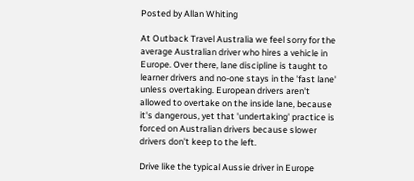Posted by Allan Whiting

At Outback Travel Australia we feel sorry for the average Australian driver who hires a vehicle in Europe. Over there, lane discipline is taught to learner drivers and no-one stays in the 'fast lane' unless overtaking. European drivers aren't allowed to overtake on the inside lane, because it's dangerous, yet that 'undertaking' practice is forced on Australian drivers because slower drivers don't keep to the left.

Drive like the typical Aussie driver in Europe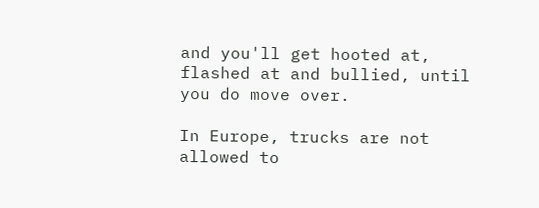and you'll get hooted at, flashed at and bullied, until you do move over.

In Europe, trucks are not allowed to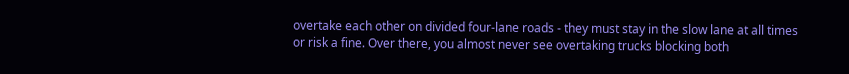overtake each other on divided four-lane roads - they must stay in the slow lane at all times or risk a fine. Over there, you almost never see overtaking trucks blocking both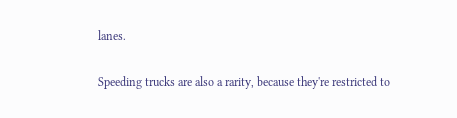lanes.

Speeding trucks are also a rarity, because they're restricted to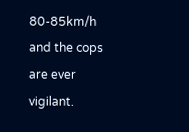80-85km/h and the cops are ever vigilant.